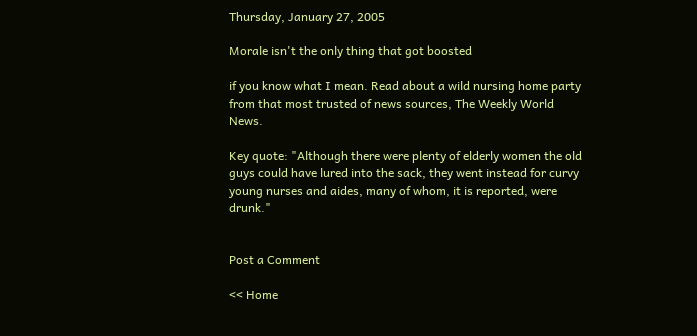Thursday, January 27, 2005

Morale isn't the only thing that got boosted

if you know what I mean. Read about a wild nursing home party from that most trusted of news sources, The Weekly World News.

Key quote: "Although there were plenty of elderly women the old guys could have lured into the sack, they went instead for curvy young nurses and aides, many of whom, it is reported, were drunk."


Post a Comment

<< Home